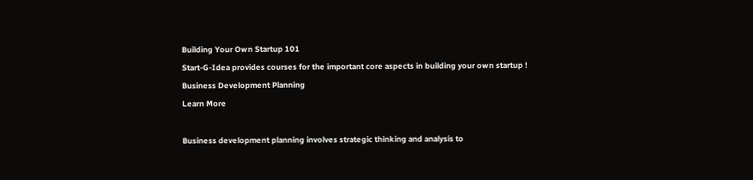Building Your Own Startup 101
Start-G-Idea provides courses for the important core aspects in building your own startup !
Business Development Planning
Learn More

Business development planning involves strategic thinking and analysis to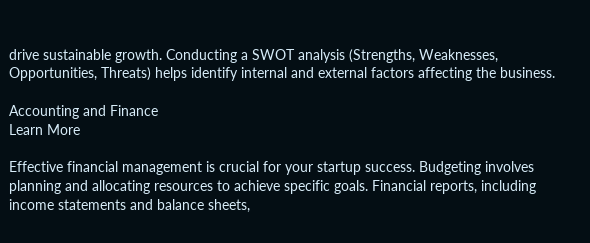drive sustainable growth. Conducting a SWOT analysis (Strengths, Weaknesses, Opportunities, Threats) helps identify internal and external factors affecting the business.

Accounting and Finance
Learn More

Effective financial management is crucial for your startup success. Budgeting involves planning and allocating resources to achieve specific goals. Financial reports, including income statements and balance sheets,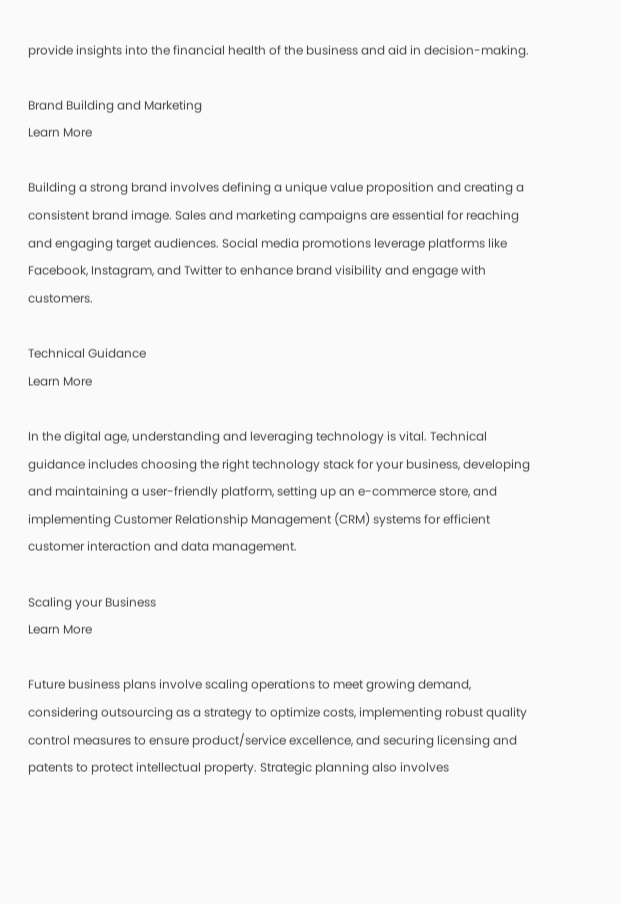provide insights into the financial health of the business and aid in decision-making.

Brand Building and Marketing
Learn More

Building a strong brand involves defining a unique value proposition and creating a consistent brand image. Sales and marketing campaigns are essential for reaching and engaging target audiences. Social media promotions leverage platforms like Facebook, Instagram, and Twitter to enhance brand visibility and engage with customers.

Technical Guidance
Learn More

In the digital age, understanding and leveraging technology is vital. Technical guidance includes choosing the right technology stack for your business, developing and maintaining a user-friendly platform, setting up an e-commerce store, and implementing Customer Relationship Management (CRM) systems for efficient customer interaction and data management.

Scaling your Business
Learn More

Future business plans involve scaling operations to meet growing demand, considering outsourcing as a strategy to optimize costs, implementing robust quality control measures to ensure product/service excellence, and securing licensing and patents to protect intellectual property. Strategic planning also involves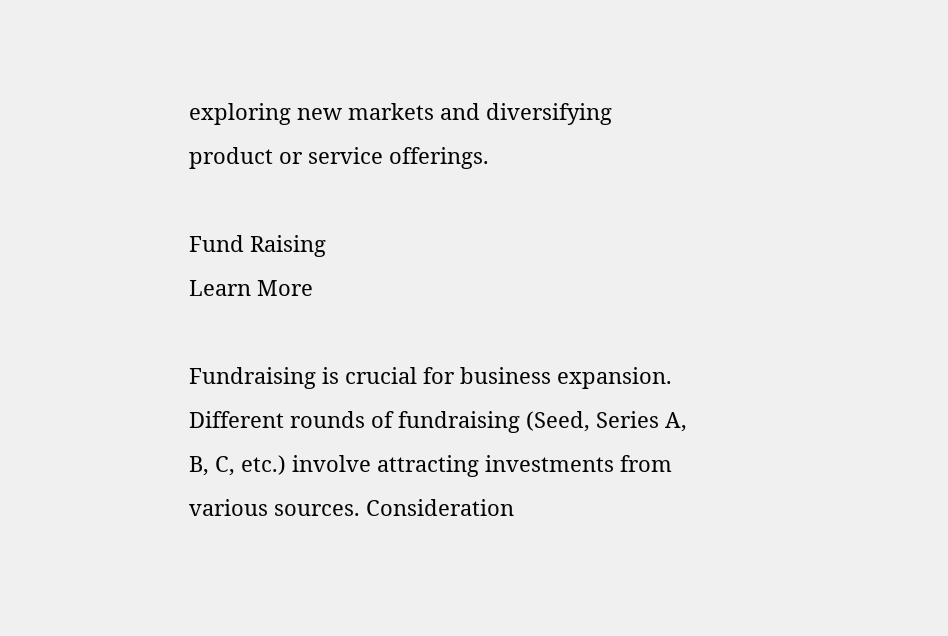exploring new markets and diversifying product or service offerings.

Fund Raising
Learn More

Fundraising is crucial for business expansion. Different rounds of fundraising (Seed, Series A, B, C, etc.) involve attracting investments from various sources. Consideration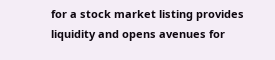for a stock market listing provides liquidity and opens avenues for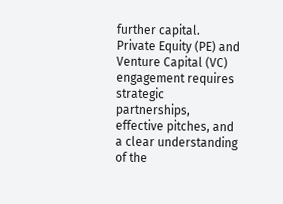further capital. Private Equity (PE) and Venture Capital (VC) engagement requires strategic partnerships, effective pitches, and a clear understanding of the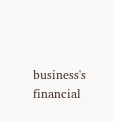business's financial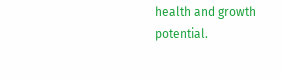health and growth potential.